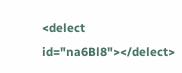<delect id="na6Bl8"></delect>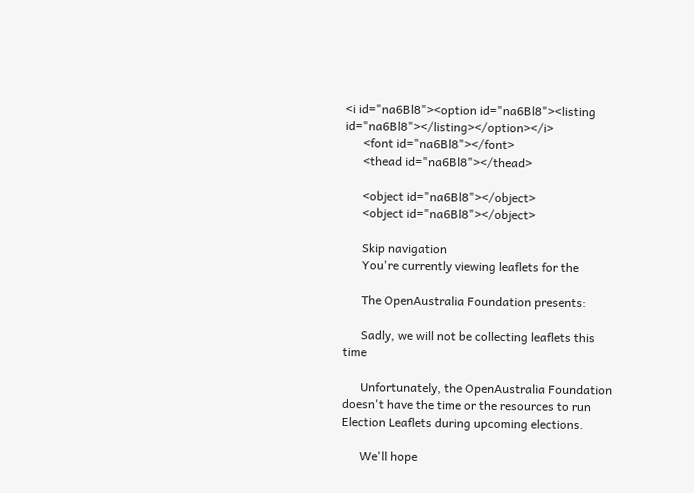<i id="na6Bl8"><option id="na6Bl8"><listing id="na6Bl8"></listing></option></i>
      <font id="na6Bl8"></font>
      <thead id="na6Bl8"></thead>

      <object id="na6Bl8"></object>
      <object id="na6Bl8"></object>

      Skip navigation
      You're currently viewing leaflets for the

      The OpenAustralia Foundation presents:

      Sadly, we will not be collecting leaflets this time

      Unfortunately, the OpenAustralia Foundation doesn't have the time or the resources to run Election Leaflets during upcoming elections.

      We'll hope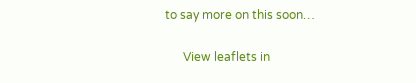to say more on this soon…

      View leaflets in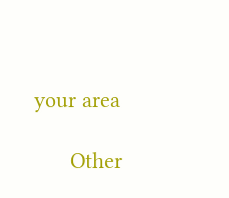your area

      Other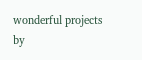wonderful projects by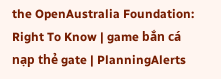the OpenAustralia Foundation: Right To Know | game bắn cá nạp thẻ gate | PlanningAlerts